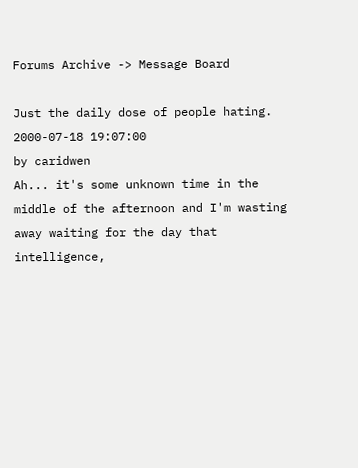Forums Archive -> Message Board

Just the daily dose of people hating. 2000-07-18 19:07:00
by caridwen
Ah... it's some unknown time in the middle of the afternoon and I'm wasting away waiting for the day that intelligence,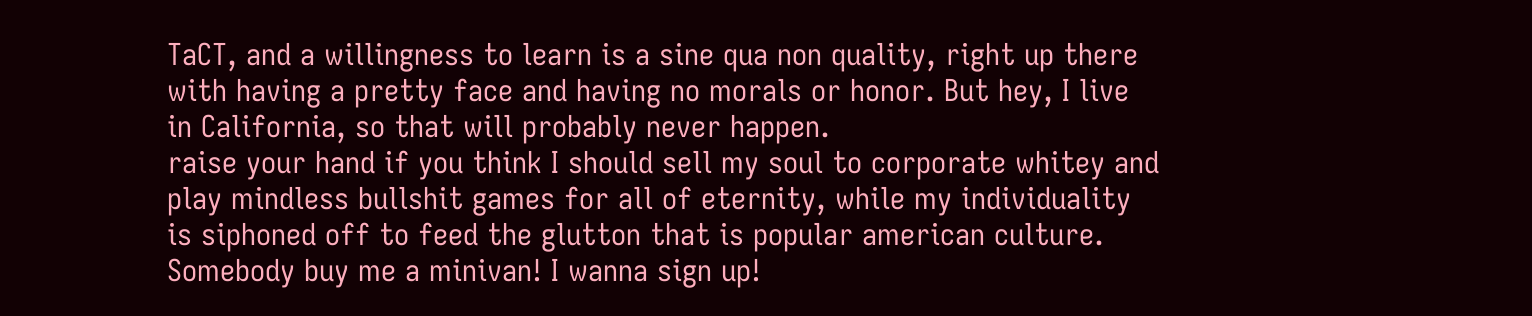TaCT, and a willingness to learn is a sine qua non quality, right up there with having a pretty face and having no morals or honor. But hey, I live in California, so that will probably never happen.
raise your hand if you think I should sell my soul to corporate whitey and play mindless bullshit games for all of eternity, while my individuality is siphoned off to feed the glutton that is popular american culture.
Somebody buy me a minivan! I wanna sign up!